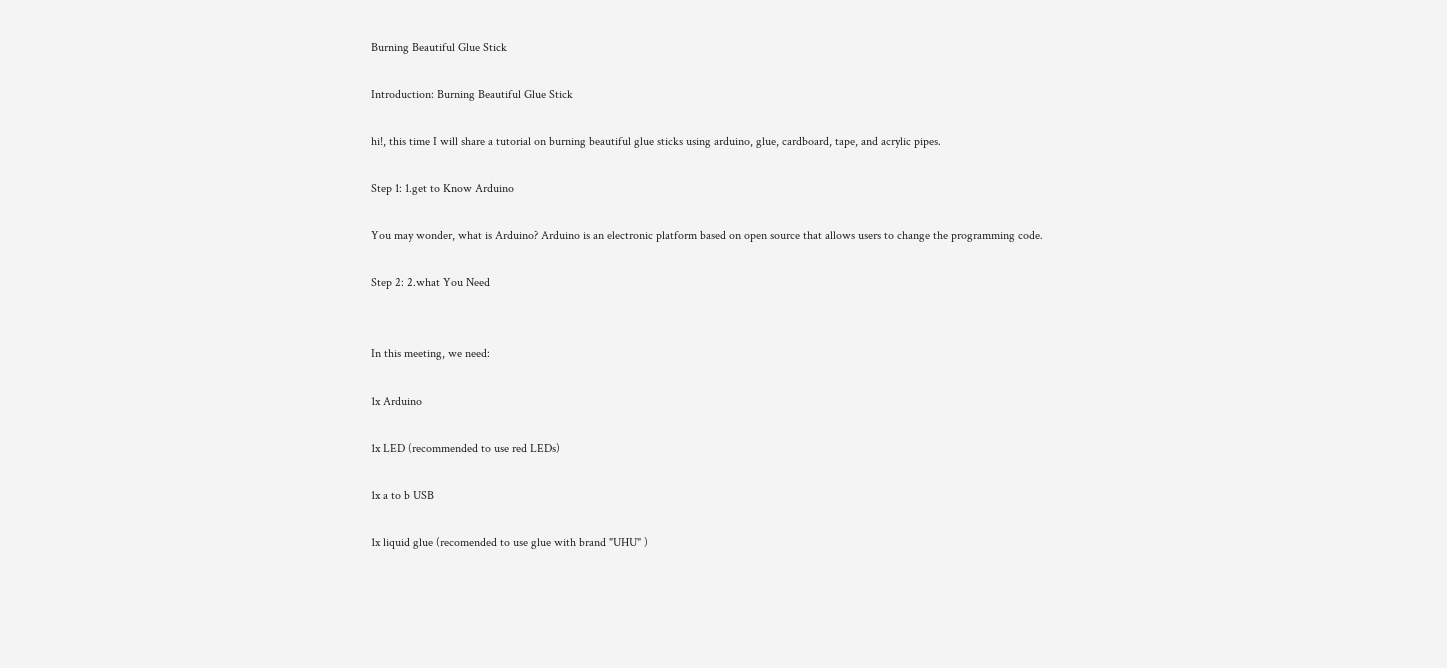Burning Beautiful Glue Stick

Introduction: Burning Beautiful Glue Stick

hi!, this time I will share a tutorial on burning beautiful glue sticks using arduino, glue, cardboard, tape, and acrylic pipes.

Step 1: 1.get to Know Arduino

You may wonder, what is Arduino? Arduino is an electronic platform based on open source that allows users to change the programming code.

Step 2: 2.what You Need


In this meeting, we need:

1x Arduino

1x LED (recommended to use red LEDs)

1x a to b USB

1x liquid glue (recomended to use glue with brand "UHU" )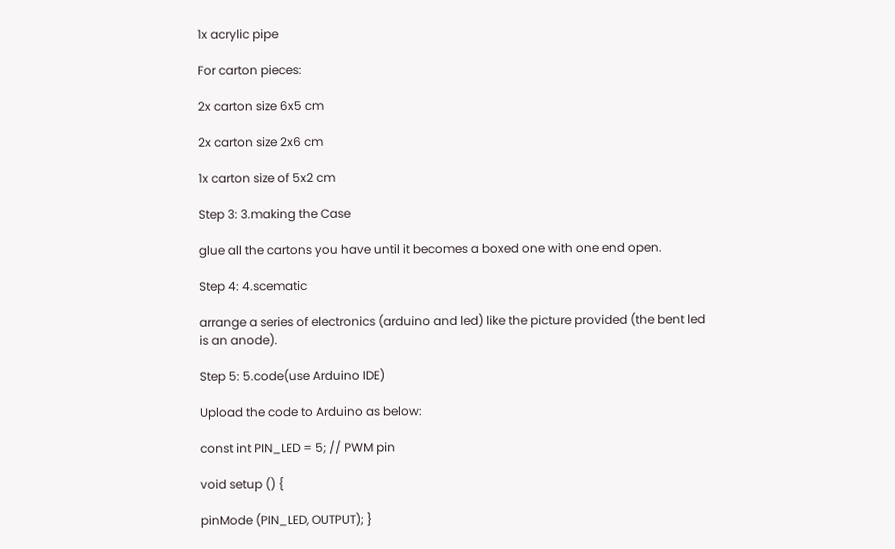1x acrylic pipe

For carton pieces:

2x carton size 6x5 cm

2x carton size 2x6 cm

1x carton size of 5x2 cm

Step 3: 3.making the Case

glue all the cartons you have until it becomes a boxed one with one end open.

Step 4: 4.scematic

arrange a series of electronics (arduino and led) like the picture provided (the bent led is an anode).

Step 5: 5.code(use Arduino IDE)

Upload the code to Arduino as below:

const int PIN_LED = 5; // PWM pin

void setup () {

pinMode (PIN_LED, OUTPUT); }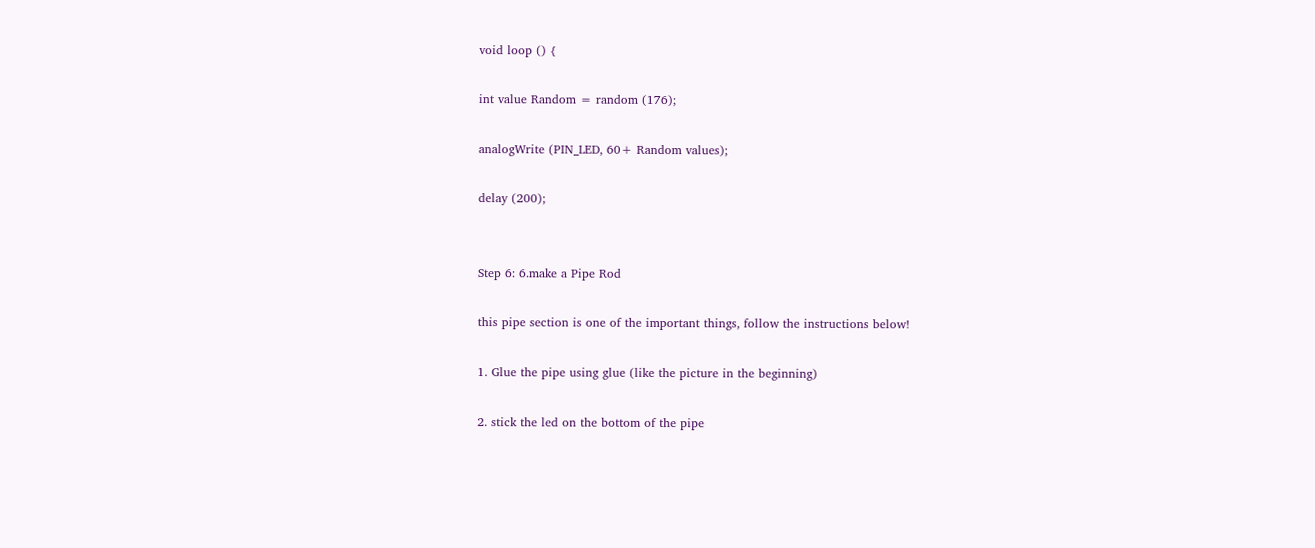void loop () {

int value Random = random (176);

analogWrite (PIN_LED, 60+ Random values);

delay (200);


Step 6: 6.make a Pipe Rod

this pipe section is one of the important things, follow the instructions below!

1. Glue the pipe using glue (like the picture in the beginning)

2. stick the led on the bottom of the pipe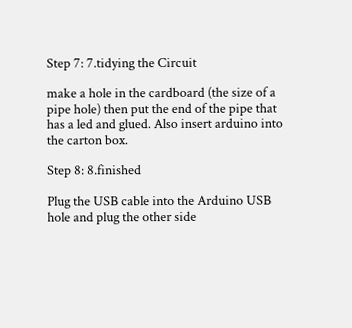Step 7: 7.tidying the Circuit

make a hole in the cardboard (the size of a pipe hole) then put the end of the pipe that has a led and glued. Also insert arduino into the carton box.

Step 8: 8.finished

Plug the USB cable into the Arduino USB hole and plug the other side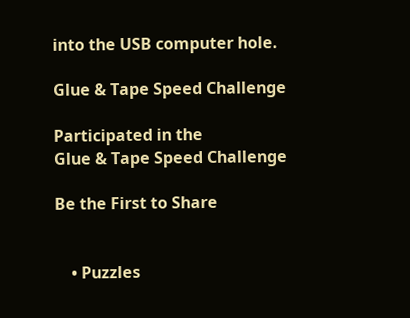into the USB computer hole.

Glue & Tape Speed Challenge

Participated in the
Glue & Tape Speed Challenge

Be the First to Share


    • Puzzles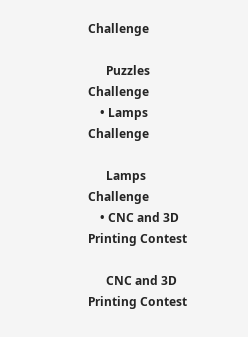Challenge

      Puzzles Challenge
    • Lamps Challenge

      Lamps Challenge
    • CNC and 3D Printing Contest

      CNC and 3D Printing Contest